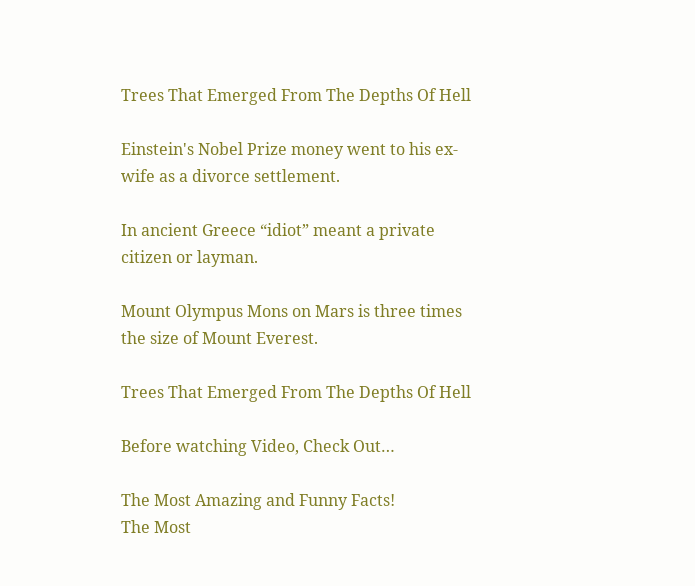Trees That Emerged From The Depths Of Hell

Einstein's Nobel Prize money went to his ex-wife as a divorce settlement.

In ancient Greece “idiot” meant a private citizen or layman.

Mount Olympus Mons on Mars is three times the size of Mount Everest.

Trees That Emerged From The Depths Of Hell

Before watching Video, Check Out…

The Most Amazing and Funny Facts!
The Most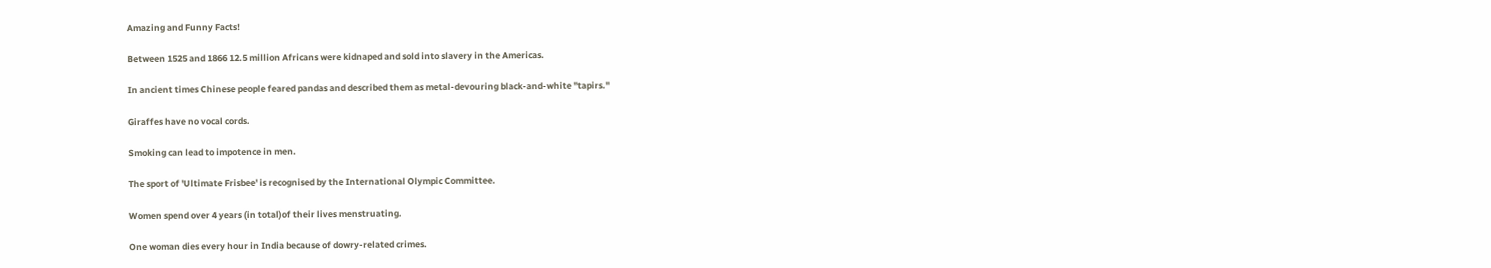Amazing and Funny Facts!

Between 1525 and 1866 12.5 million Africans were kidnaped and sold into slavery in the Americas.

In ancient times Chinese people feared pandas and described them as metal-devouring black-and-white "tapirs."

Giraffes have no vocal cords.

Smoking can lead to impotence in men.

The sport of 'Ultimate Frisbee' is recognised by the International Olympic Committee.

Women spend over 4 years (in total)of their lives menstruating.

One woman dies every hour in India because of dowry-related crimes.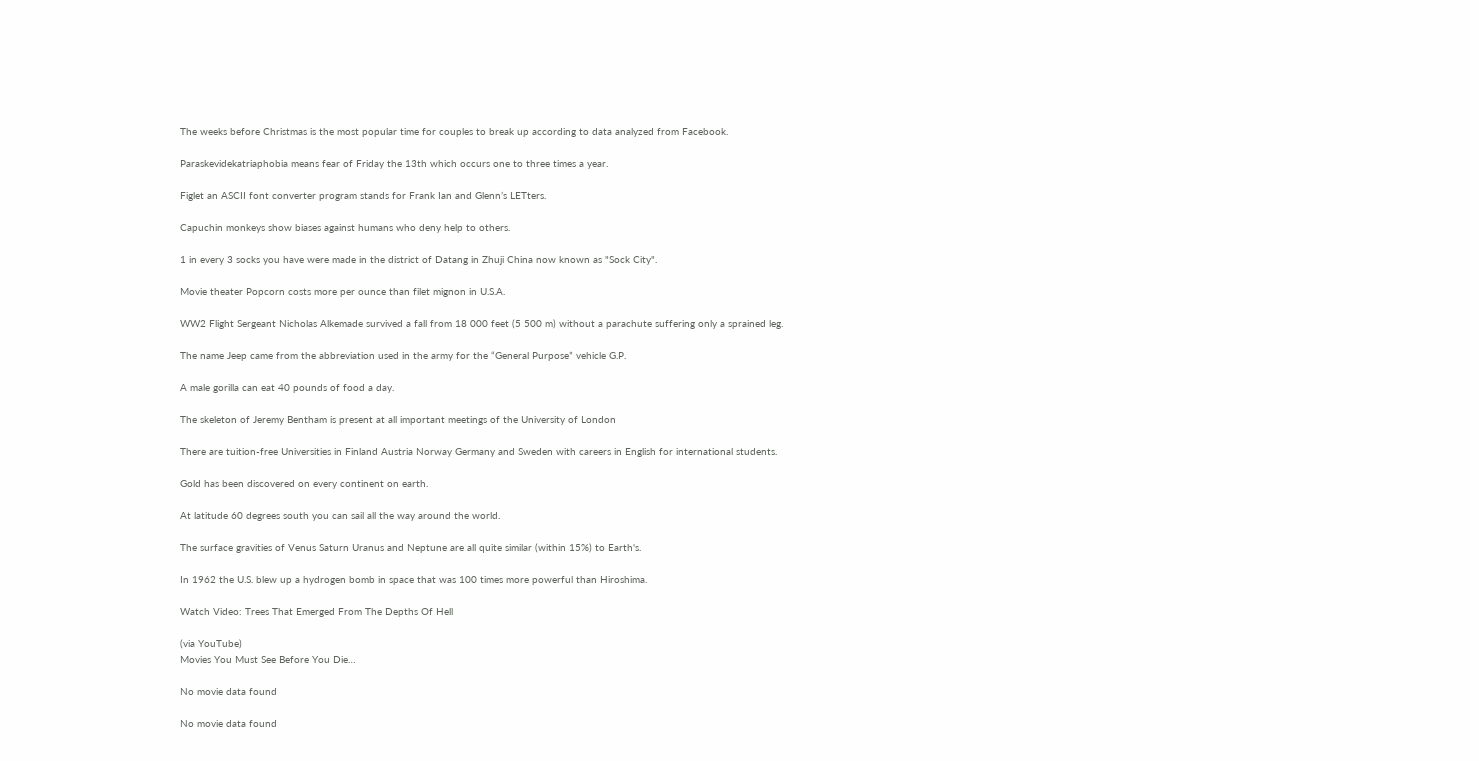The weeks before Christmas is the most popular time for couples to break up according to data analyzed from Facebook.

Paraskevidekatriaphobia means fear of Friday the 13th which occurs one to three times a year.

Figlet an ASCII font converter program stands for Frank Ian and Glenn’s LETters.

Capuchin monkeys show biases against humans who deny help to others.

1 in every 3 socks you have were made in the district of Datang in Zhuji China now known as "Sock City".

Movie theater Popcorn costs more per ounce than filet mignon in U.S.A.

WW2 Flight Sergeant Nicholas Alkemade survived a fall from 18 000 feet (5 500 m) without a parachute suffering only a sprained leg.

The name Jeep came from the abbreviation used in the army for the “General Purpose” vehicle G.P.

A male gorilla can eat 40 pounds of food a day.

The skeleton of Jeremy Bentham is present at all important meetings of the University of London

There are tuition-free Universities in Finland Austria Norway Germany and Sweden with careers in English for international students.

Gold has been discovered on every continent on earth.

At latitude 60 degrees south you can sail all the way around the world.

The surface gravities of Venus Saturn Uranus and Neptune are all quite similar (within 15%) to Earth's.

In 1962 the U.S. blew up a hydrogen bomb in space that was 100 times more powerful than Hiroshima.

Watch Video: Trees That Emerged From The Depths Of Hell

(via YouTube)
Movies You Must See Before You Die…

No movie data found

No movie data found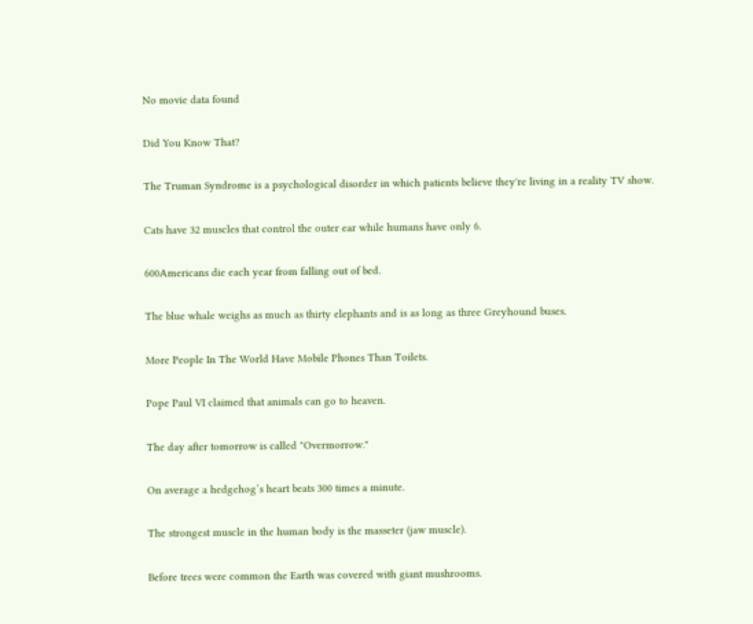No movie data found

Did You Know That?

The Truman Syndrome is a psychological disorder in which patients believe they're living in a reality TV show.

Cats have 32 muscles that control the outer ear while humans have only 6.

600Americans die each year from falling out of bed.

The blue whale weighs as much as thirty elephants and is as long as three Greyhound buses.

More People In The World Have Mobile Phones Than Toilets.

Pope Paul VI claimed that animals can go to heaven.

The day after tomorrow is called "Overmorrow."

On average a hedgehog’s heart beats 300 times a minute.

The strongest muscle in the human body is the masseter (jaw muscle).

Before trees were common the Earth was covered with giant mushrooms.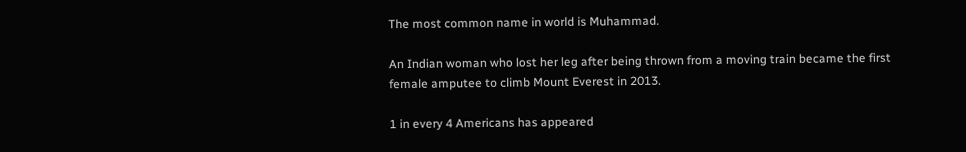The most common name in world is Muhammad.

An Indian woman who lost her leg after being thrown from a moving train became the first female amputee to climb Mount Everest in 2013.

1 in every 4 Americans has appeared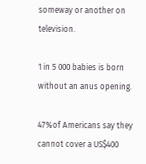someway or another on television.

1 in 5 000 babies is born without an anus opening.

47%of Americans say they cannot cover a US$400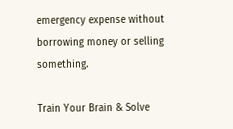emergency expense without borrowing money or selling something.

Train Your Brain & Solve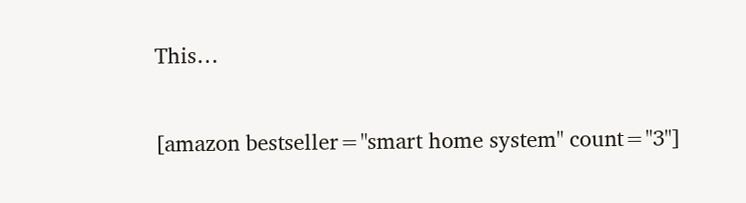This…

[amazon bestseller="smart home system" count="3"]